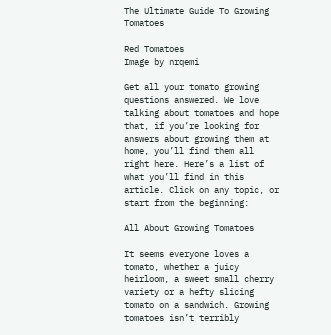The Ultimate Guide To Growing Tomatoes

Red Tomatoes
Image by nrqemi

Get all your tomato growing questions answered. We love talking about tomatoes and hope that, if you’re looking for answers about growing them at home, you’ll find them all right here. Here’s a list of what you’ll find in this article. Click on any topic, or start from the beginning:

All About Growing Tomatoes

It seems everyone loves a tomato, whether a juicy heirloom, a sweet small cherry variety or a hefty slicing tomato on a sandwich. Growing tomatoes isn’t terribly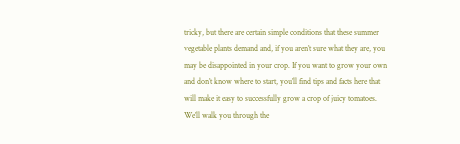tricky, but there are certain simple conditions that these summer vegetable plants demand and, if you aren’t sure what they are, you may be disappointed in your crop. If you want to grow your own and don’t know where to start, you’ll find tips and facts here that will make it easy to successfully grow a crop of juicy tomatoes. We’ll walk you through the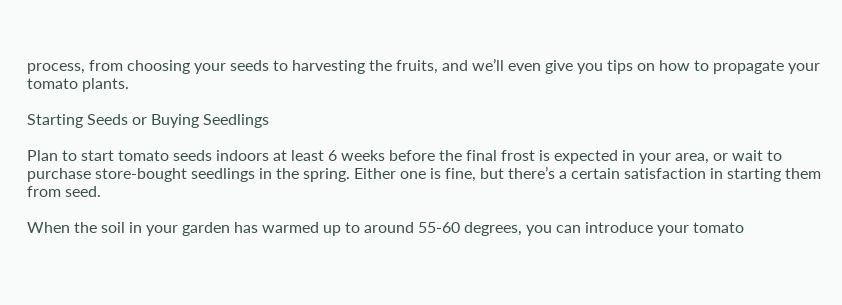process, from choosing your seeds to harvesting the fruits, and we’ll even give you tips on how to propagate your tomato plants.

Starting Seeds or Buying Seedlings

Plan to start tomato seeds indoors at least 6 weeks before the final frost is expected in your area, or wait to purchase store-bought seedlings in the spring. Either one is fine, but there’s a certain satisfaction in starting them from seed.

When the soil in your garden has warmed up to around 55-60 degrees, you can introduce your tomato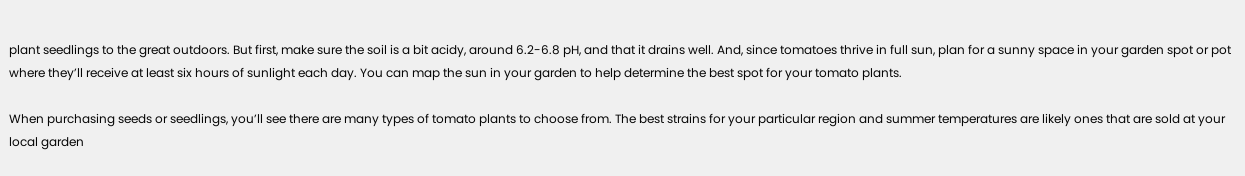plant seedlings to the great outdoors. But first, make sure the soil is a bit acidy, around 6.2-6.8 pH, and that it drains well. And, since tomatoes thrive in full sun, plan for a sunny space in your garden spot or pot where they’ll receive at least six hours of sunlight each day. You can map the sun in your garden to help determine the best spot for your tomato plants.

When purchasing seeds or seedlings, you’ll see there are many types of tomato plants to choose from. The best strains for your particular region and summer temperatures are likely ones that are sold at your local garden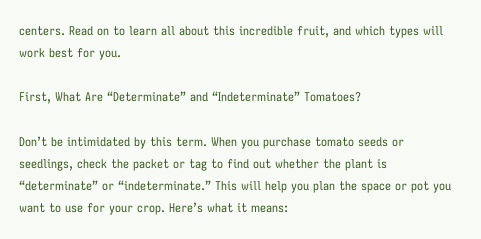centers. Read on to learn all about this incredible fruit, and which types will work best for you.

First, What Are “Determinate” and “Indeterminate” Tomatoes?

Don’t be intimidated by this term. When you purchase tomato seeds or seedlings, check the packet or tag to find out whether the plant is “determinate” or “indeterminate.” This will help you plan the space or pot you want to use for your crop. Here’s what it means: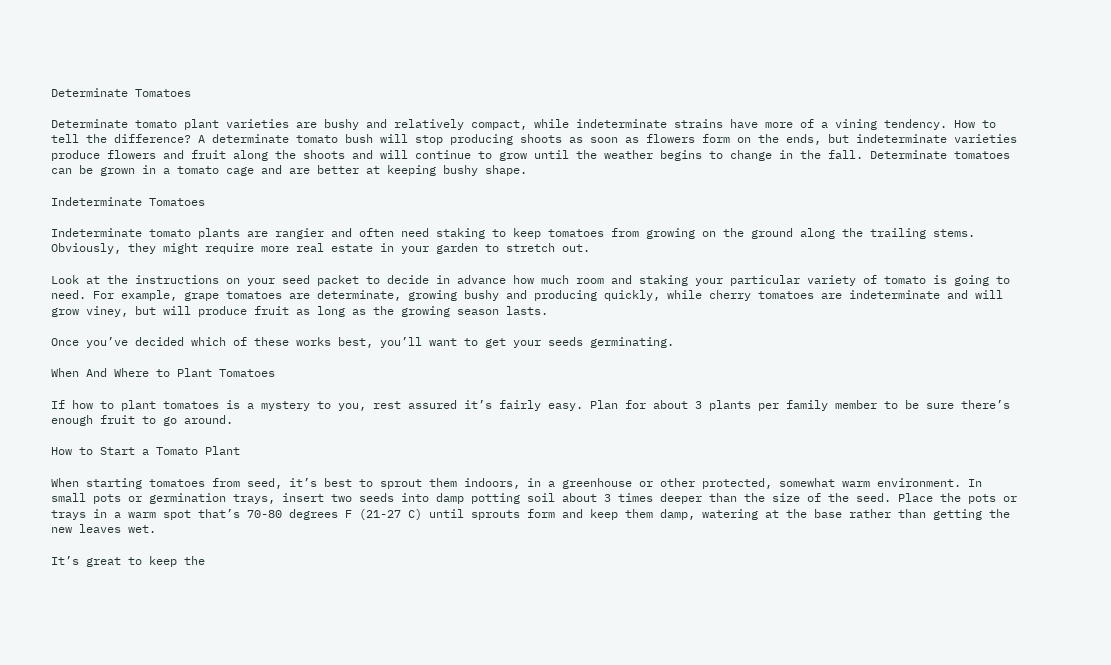Determinate Tomatoes

Determinate tomato plant varieties are bushy and relatively compact, while indeterminate strains have more of a vining tendency. How to tell the difference? A determinate tomato bush will stop producing shoots as soon as flowers form on the ends, but indeterminate varieties produce flowers and fruit along the shoots and will continue to grow until the weather begins to change in the fall. Determinate tomatoes can be grown in a tomato cage and are better at keeping bushy shape.

Indeterminate Tomatoes

Indeterminate tomato plants are rangier and often need staking to keep tomatoes from growing on the ground along the trailing stems. Obviously, they might require more real estate in your garden to stretch out.

Look at the instructions on your seed packet to decide in advance how much room and staking your particular variety of tomato is going to need. For example, grape tomatoes are determinate, growing bushy and producing quickly, while cherry tomatoes are indeterminate and will grow viney, but will produce fruit as long as the growing season lasts.

Once you’ve decided which of these works best, you’ll want to get your seeds germinating.

When And Where to Plant Tomatoes

If how to plant tomatoes is a mystery to you, rest assured it’s fairly easy. Plan for about 3 plants per family member to be sure there’s enough fruit to go around.

How to Start a Tomato Plant

When starting tomatoes from seed, it’s best to sprout them indoors, in a greenhouse or other protected, somewhat warm environment. In small pots or germination trays, insert two seeds into damp potting soil about 3 times deeper than the size of the seed. Place the pots or trays in a warm spot that’s 70-80 degrees F (21-27 C) until sprouts form and keep them damp, watering at the base rather than getting the new leaves wet.

It’s great to keep the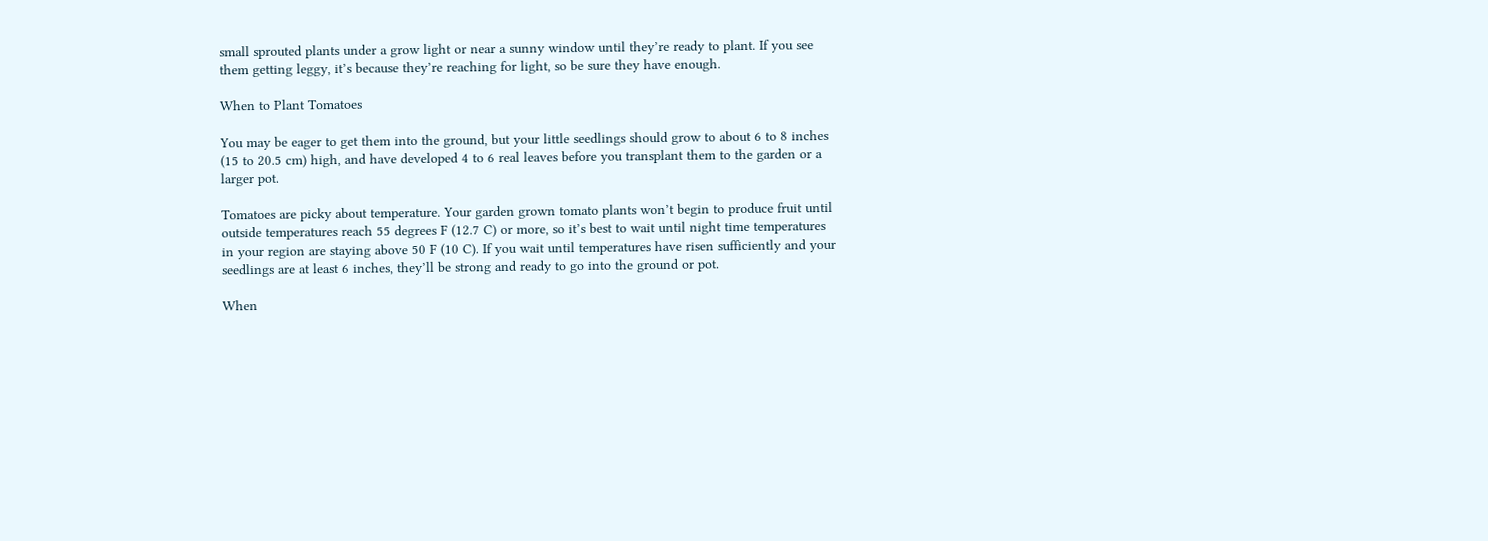small sprouted plants under a grow light or near a sunny window until they’re ready to plant. If you see them getting leggy, it’s because they’re reaching for light, so be sure they have enough.

When to Plant Tomatoes

You may be eager to get them into the ground, but your little seedlings should grow to about 6 to 8 inches (15 to 20.5 cm) high, and have developed 4 to 6 real leaves before you transplant them to the garden or a larger pot.

Tomatoes are picky about temperature. Your garden grown tomato plants won’t begin to produce fruit until outside temperatures reach 55 degrees F (12.7 C) or more, so it’s best to wait until night time temperatures in your region are staying above 50 F (10 C). If you wait until temperatures have risen sufficiently and your seedlings are at least 6 inches, they’ll be strong and ready to go into the ground or pot.

When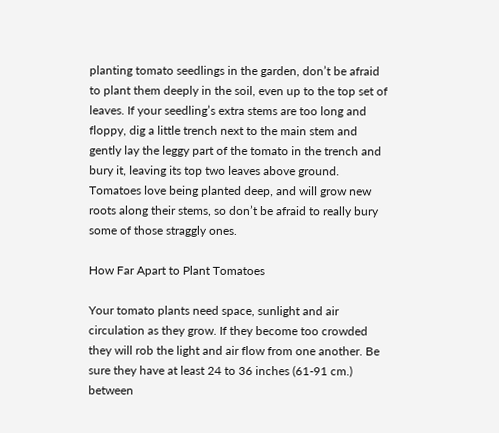planting tomato seedlings in the garden, don’t be afraid to plant them deeply in the soil, even up to the top set of leaves. If your seedling’s extra stems are too long and floppy, dig a little trench next to the main stem and gently lay the leggy part of the tomato in the trench and bury it, leaving its top two leaves above ground. Tomatoes love being planted deep, and will grow new roots along their stems, so don’t be afraid to really bury some of those straggly ones.

How Far Apart to Plant Tomatoes

Your tomato plants need space, sunlight and air circulation as they grow. If they become too crowded they will rob the light and air flow from one another. Be sure they have at least 24 to 36 inches (61-91 cm.) between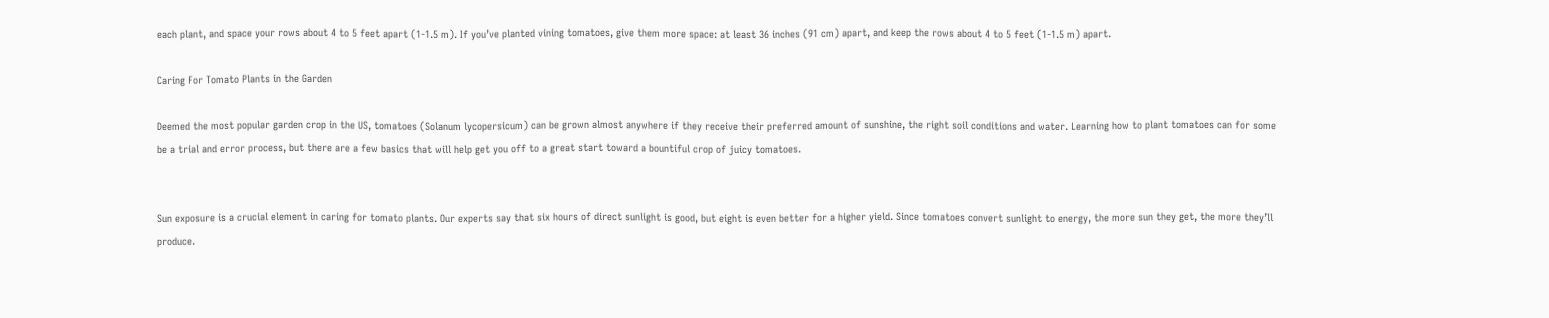each plant, and space your rows about 4 to 5 feet apart (1-1.5 m). If you’ve planted vining tomatoes, give them more space: at least 36 inches (91 cm) apart, and keep the rows about 4 to 5 feet (1-1.5 m) apart.

Caring For Tomato Plants in the Garden

Deemed the most popular garden crop in the US, tomatoes (Solanum lycopersicum) can be grown almost anywhere if they receive their preferred amount of sunshine, the right soil conditions and water. Learning how to plant tomatoes can for some be a trial and error process, but there are a few basics that will help get you off to a great start toward a bountiful crop of juicy tomatoes.


Sun exposure is a crucial element in caring for tomato plants. Our experts say that six hours of direct sunlight is good, but eight is even better for a higher yield. Since tomatoes convert sunlight to energy, the more sun they get, the more they’ll produce.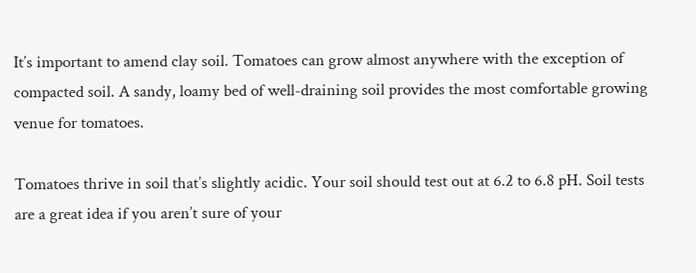It’s important to amend clay soil. Tomatoes can grow almost anywhere with the exception of compacted soil. A sandy, loamy bed of well-draining soil provides the most comfortable growing venue for tomatoes.

Tomatoes thrive in soil that’s slightly acidic. Your soil should test out at 6.2 to 6.8 pH. Soil tests are a great idea if you aren’t sure of your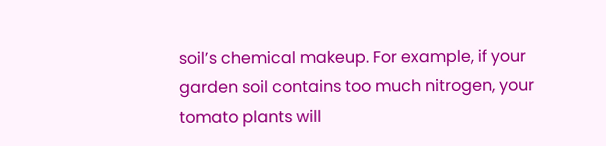soil’s chemical makeup. For example, if your garden soil contains too much nitrogen, your tomato plants will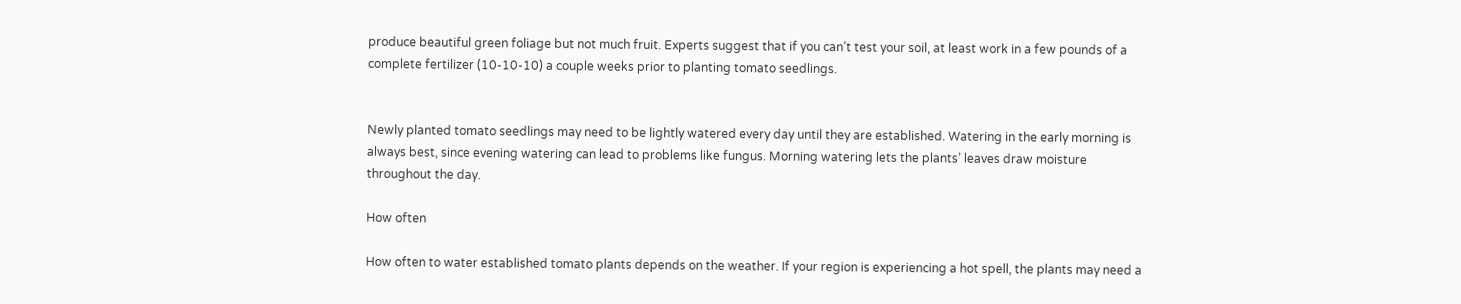produce beautiful green foliage but not much fruit. Experts suggest that if you can’t test your soil, at least work in a few pounds of a complete fertilizer (10-10-10) a couple weeks prior to planting tomato seedlings.


Newly planted tomato seedlings may need to be lightly watered every day until they are established. Watering in the early morning is always best, since evening watering can lead to problems like fungus. Morning watering lets the plants’ leaves draw moisture throughout the day.

How often

How often to water established tomato plants depends on the weather. If your region is experiencing a hot spell, the plants may need a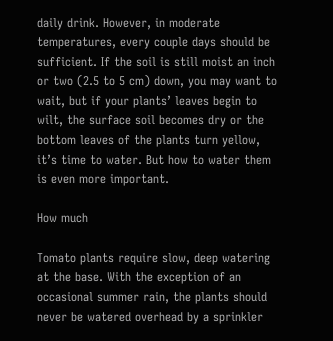daily drink. However, in moderate temperatures, every couple days should be sufficient. If the soil is still moist an inch or two (2.5 to 5 cm) down, you may want to wait, but if your plants’ leaves begin to wilt, the surface soil becomes dry or the bottom leaves of the plants turn yellow, it’s time to water. But how to water them is even more important.

How much

Tomato plants require slow, deep watering at the base. With the exception of an occasional summer rain, the plants should never be watered overhead by a sprinkler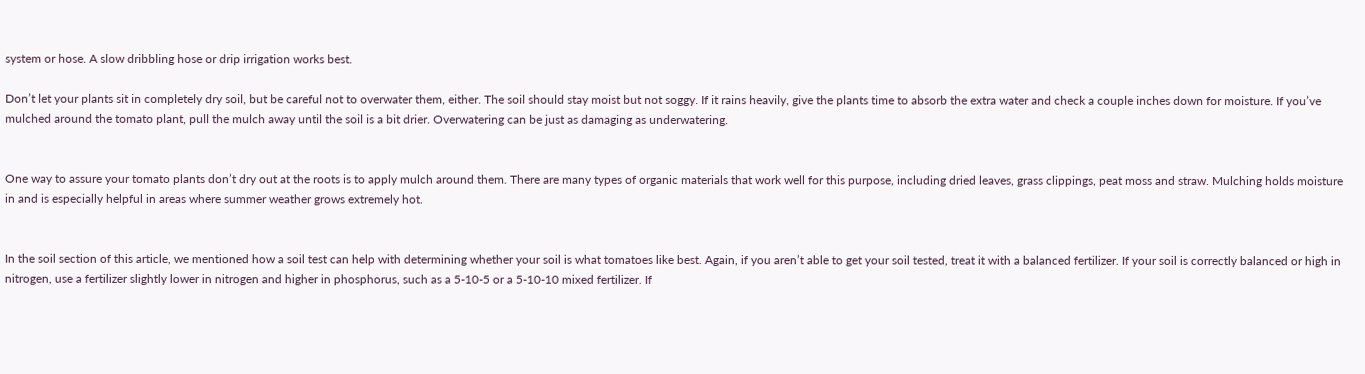system or hose. A slow dribbling hose or drip irrigation works best.

Don’t let your plants sit in completely dry soil, but be careful not to overwater them, either. The soil should stay moist but not soggy. If it rains heavily, give the plants time to absorb the extra water and check a couple inches down for moisture. If you’ve mulched around the tomato plant, pull the mulch away until the soil is a bit drier. Overwatering can be just as damaging as underwatering.


One way to assure your tomato plants don’t dry out at the roots is to apply mulch around them. There are many types of organic materials that work well for this purpose, including dried leaves, grass clippings, peat moss and straw. Mulching holds moisture in and is especially helpful in areas where summer weather grows extremely hot.


In the soil section of this article, we mentioned how a soil test can help with determining whether your soil is what tomatoes like best. Again, if you aren’t able to get your soil tested, treat it with a balanced fertilizer. If your soil is correctly balanced or high in nitrogen, use a fertilizer slightly lower in nitrogen and higher in phosphorus, such as a 5-10-5 or a 5-10-10 mixed fertilizer. If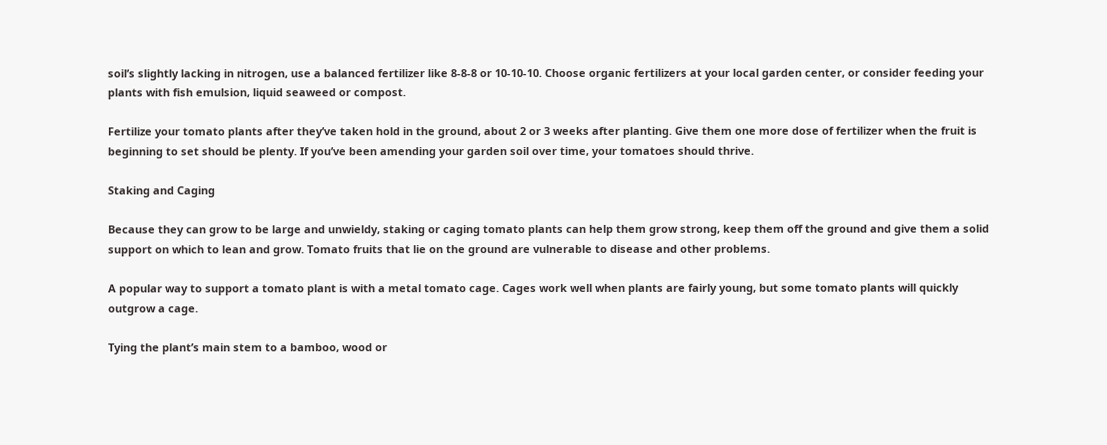soil’s slightly lacking in nitrogen, use a balanced fertilizer like 8-8-8 or 10-10-10. Choose organic fertilizers at your local garden center, or consider feeding your plants with fish emulsion, liquid seaweed or compost.

Fertilize your tomato plants after they’ve taken hold in the ground, about 2 or 3 weeks after planting. Give them one more dose of fertilizer when the fruit is beginning to set should be plenty. If you’ve been amending your garden soil over time, your tomatoes should thrive.

Staking and Caging

Because they can grow to be large and unwieldy, staking or caging tomato plants can help them grow strong, keep them off the ground and give them a solid support on which to lean and grow. Tomato fruits that lie on the ground are vulnerable to disease and other problems.

A popular way to support a tomato plant is with a metal tomato cage. Cages work well when plants are fairly young, but some tomato plants will quickly outgrow a cage.

Tying the plant’s main stem to a bamboo, wood or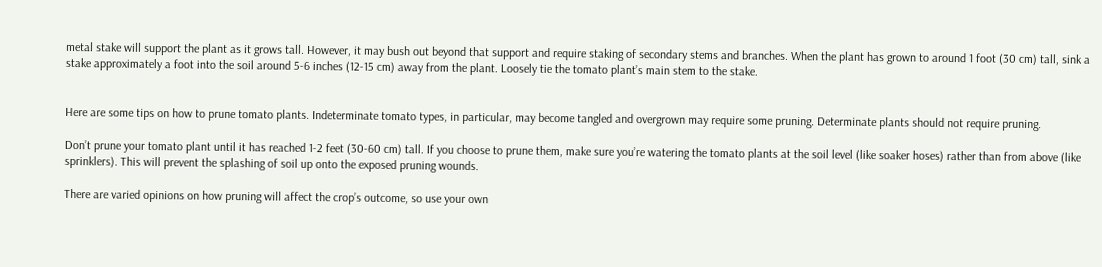metal stake will support the plant as it grows tall. However, it may bush out beyond that support and require staking of secondary stems and branches. When the plant has grown to around 1 foot (30 cm) tall, sink a stake approximately a foot into the soil around 5-6 inches (12-15 cm) away from the plant. Loosely tie the tomato plant’s main stem to the stake.


Here are some tips on how to prune tomato plants. Indeterminate tomato types, in particular, may become tangled and overgrown may require some pruning. Determinate plants should not require pruning.

Don’t prune your tomato plant until it has reached 1-2 feet (30-60 cm) tall. If you choose to prune them, make sure you’re watering the tomato plants at the soil level (like soaker hoses) rather than from above (like sprinklers). This will prevent the splashing of soil up onto the exposed pruning wounds.

There are varied opinions on how pruning will affect the crop’s outcome, so use your own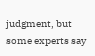judgment, but some experts say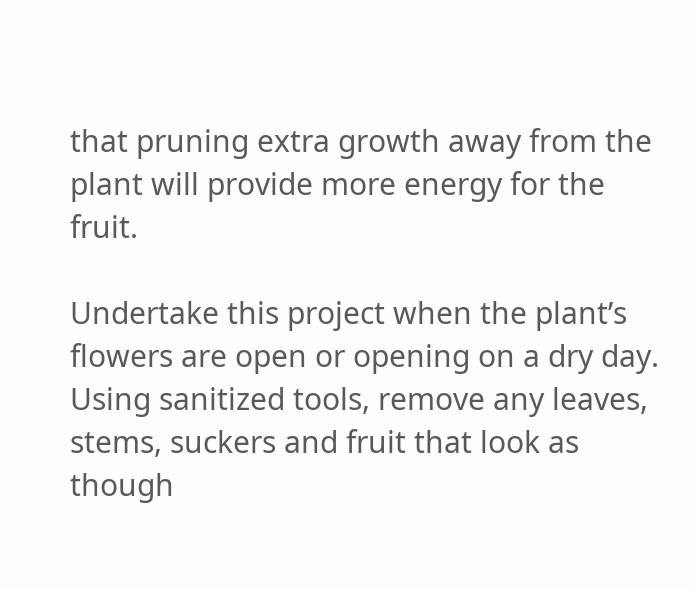that pruning extra growth away from the plant will provide more energy for the fruit.

Undertake this project when the plant’s flowers are open or opening on a dry day. Using sanitized tools, remove any leaves, stems, suckers and fruit that look as though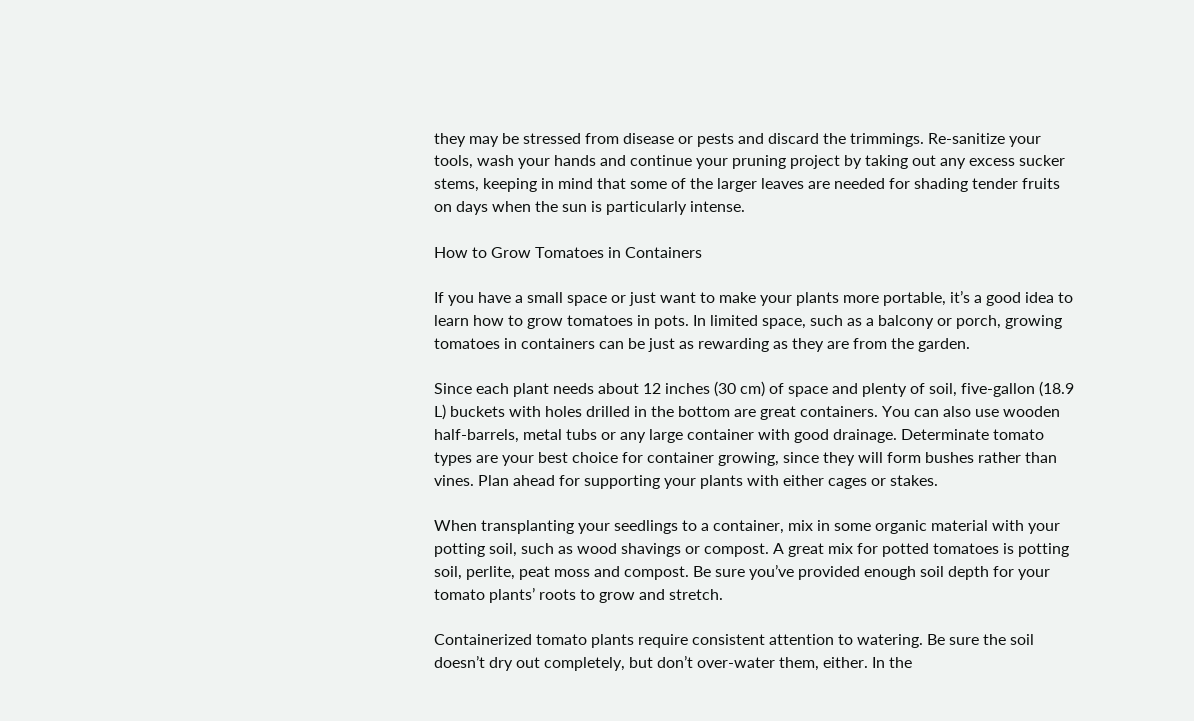they may be stressed from disease or pests and discard the trimmings. Re-sanitize your tools, wash your hands and continue your pruning project by taking out any excess sucker stems, keeping in mind that some of the larger leaves are needed for shading tender fruits on days when the sun is particularly intense.

How to Grow Tomatoes in Containers

If you have a small space or just want to make your plants more portable, it’s a good idea to learn how to grow tomatoes in pots. In limited space, such as a balcony or porch, growing tomatoes in containers can be just as rewarding as they are from the garden.

Since each plant needs about 12 inches (30 cm) of space and plenty of soil, five-gallon (18.9 L) buckets with holes drilled in the bottom are great containers. You can also use wooden half-barrels, metal tubs or any large container with good drainage. Determinate tomato types are your best choice for container growing, since they will form bushes rather than vines. Plan ahead for supporting your plants with either cages or stakes.

When transplanting your seedlings to a container, mix in some organic material with your potting soil, such as wood shavings or compost. A great mix for potted tomatoes is potting soil, perlite, peat moss and compost. Be sure you’ve provided enough soil depth for your tomato plants’ roots to grow and stretch.

Containerized tomato plants require consistent attention to watering. Be sure the soil doesn’t dry out completely, but don’t over-water them, either. In the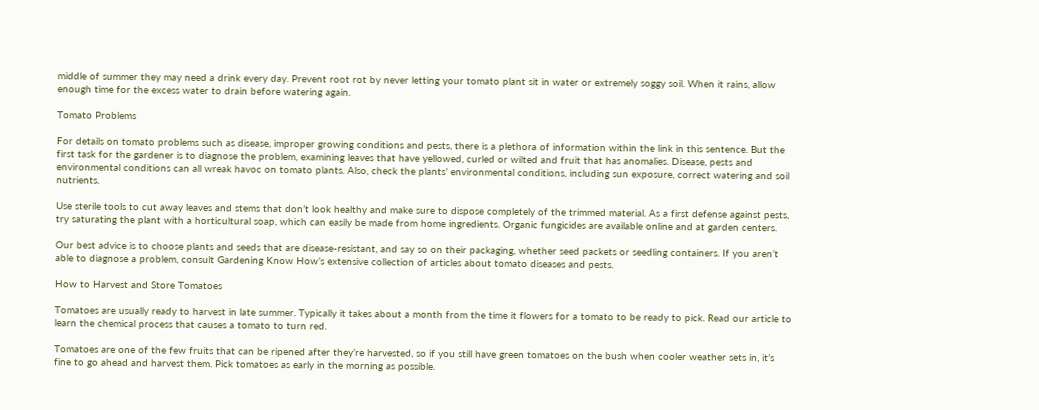middle of summer they may need a drink every day. Prevent root rot by never letting your tomato plant sit in water or extremely soggy soil. When it rains, allow enough time for the excess water to drain before watering again.

Tomato Problems

For details on tomato problems such as disease, improper growing conditions and pests, there is a plethora of information within the link in this sentence. But the first task for the gardener is to diagnose the problem, examining leaves that have yellowed, curled or wilted and fruit that has anomalies. Disease, pests and environmental conditions can all wreak havoc on tomato plants. Also, check the plants’ environmental conditions, including sun exposure, correct watering and soil nutrients.

Use sterile tools to cut away leaves and stems that don’t look healthy and make sure to dispose completely of the trimmed material. As a first defense against pests, try saturating the plant with a horticultural soap, which can easily be made from home ingredients. Organic fungicides are available online and at garden centers.

Our best advice is to choose plants and seeds that are disease-resistant, and say so on their packaging, whether seed packets or seedling containers. If you aren’t able to diagnose a problem, consult Gardening Know How’s extensive collection of articles about tomato diseases and pests.

How to Harvest and Store Tomatoes

Tomatoes are usually ready to harvest in late summer. Typically it takes about a month from the time it flowers for a tomato to be ready to pick. Read our article to learn the chemical process that causes a tomato to turn red.

Tomatoes are one of the few fruits that can be ripened after they’re harvested, so if you still have green tomatoes on the bush when cooler weather sets in, it’s fine to go ahead and harvest them. Pick tomatoes as early in the morning as possible.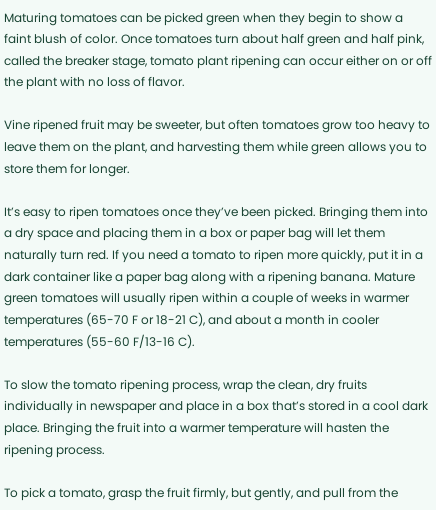Maturing tomatoes can be picked green when they begin to show a faint blush of color. Once tomatoes turn about half green and half pink, called the breaker stage, tomato plant ripening can occur either on or off the plant with no loss of flavor.

Vine ripened fruit may be sweeter, but often tomatoes grow too heavy to leave them on the plant, and harvesting them while green allows you to store them for longer.

It’s easy to ripen tomatoes once they’ve been picked. Bringing them into a dry space and placing them in a box or paper bag will let them naturally turn red. If you need a tomato to ripen more quickly, put it in a dark container like a paper bag along with a ripening banana. Mature green tomatoes will usually ripen within a couple of weeks in warmer temperatures (65-70 F or 18-21 C), and about a month in cooler temperatures (55-60 F/13-16 C).

To slow the tomato ripening process, wrap the clean, dry fruits individually in newspaper and place in a box that’s stored in a cool dark place. Bringing the fruit into a warmer temperature will hasten the ripening process.

To pick a tomato, grasp the fruit firmly, but gently, and pull from the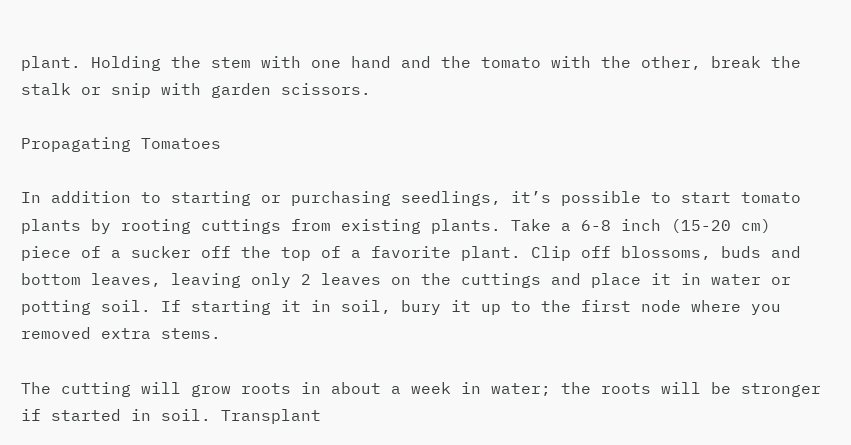plant. Holding the stem with one hand and the tomato with the other, break the stalk or snip with garden scissors.

Propagating Tomatoes

In addition to starting or purchasing seedlings, it’s possible to start tomato plants by rooting cuttings from existing plants. Take a 6-8 inch (15-20 cm) piece of a sucker off the top of a favorite plant. Clip off blossoms, buds and bottom leaves, leaving only 2 leaves on the cuttings and place it in water or potting soil. If starting it in soil, bury it up to the first node where you removed extra stems.

The cutting will grow roots in about a week in water; the roots will be stronger if started in soil. Transplant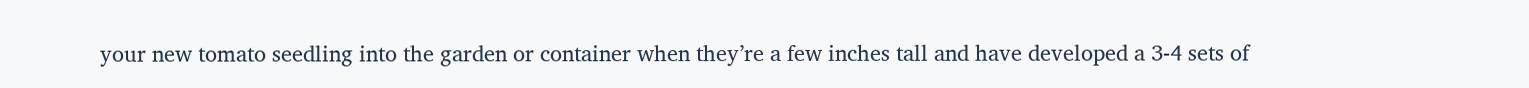your new tomato seedling into the garden or container when they’re a few inches tall and have developed a 3-4 sets of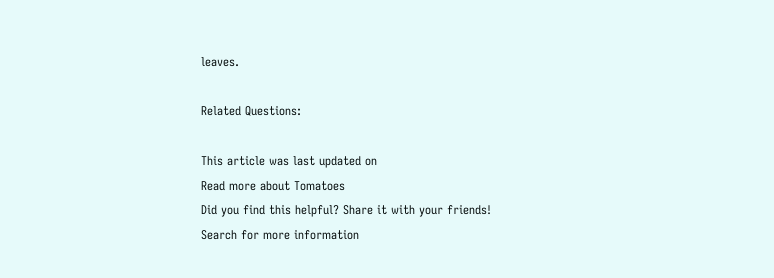leaves.

Related Questions:

This article was last updated on
Read more about Tomatoes
Did you find this helpful? Share it with your friends!
Search for more information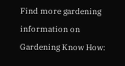Find more gardening information on Gardening Know How: